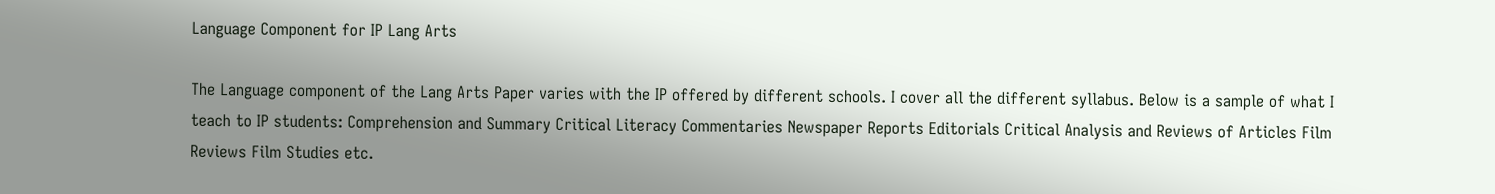Language Component for IP Lang Arts

The Language component of the Lang Arts Paper varies with the IP offered by different schools. I cover all the different syllabus. Below is a sample of what I teach to IP students: Comprehension and Summary Critical Literacy Commentaries Newspaper Reports Editorials Critical Analysis and Reviews of Articles Film Reviews Film Studies etc.